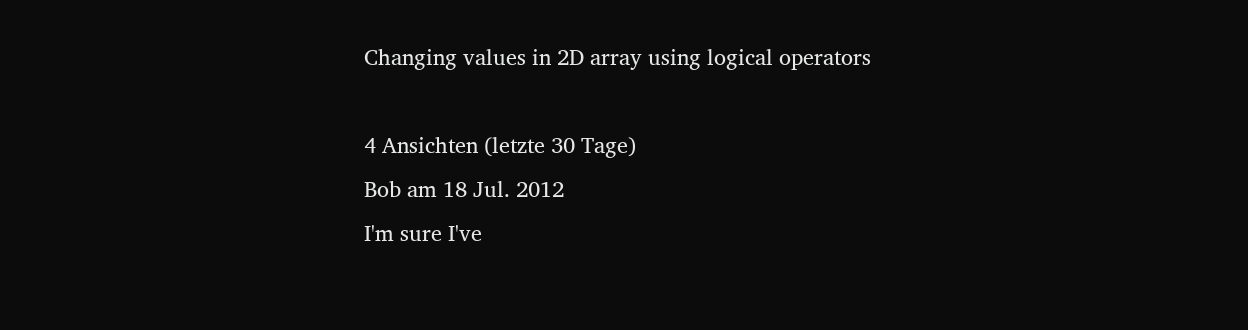Changing values in 2D array using logical operators

4 Ansichten (letzte 30 Tage)
Bob am 18 Jul. 2012
I'm sure I've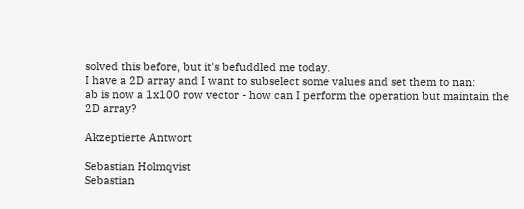solved this before, but it's befuddled me today.
I have a 2D array and I want to subselect some values and set them to nan:
ab is now a 1x100 row vector - how can I perform the operation but maintain the 2D array?

Akzeptierte Antwort

Sebastian Holmqvist
Sebastian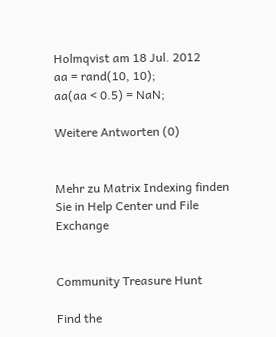Holmqvist am 18 Jul. 2012
aa = rand(10, 10);
aa(aa < 0.5) = NaN;

Weitere Antworten (0)


Mehr zu Matrix Indexing finden Sie in Help Center und File Exchange


Community Treasure Hunt

Find the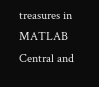treasures in MATLAB Central and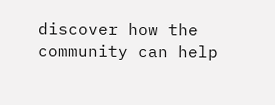discover how the community can help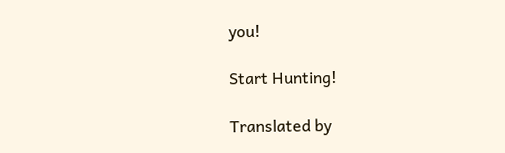you!

Start Hunting!

Translated by